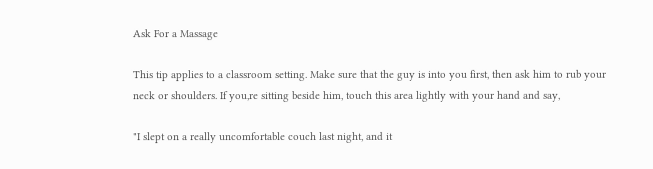Ask For a Massage

This tip applies to a classroom setting. Make sure that the guy is into you first, then ask him to rub your neck or shoulders. If you,re sitting beside him, touch this area lightly with your hand and say,

"I slept on a really uncomfortable couch last night, and it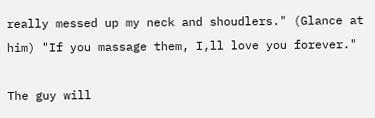really messed up my neck and shoudlers." (Glance at him) "If you massage them, I,ll love you forever."

The guy will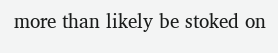more than likely be stoked on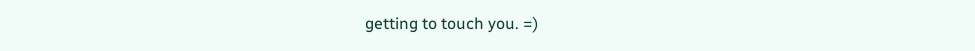getting to touch you. =)